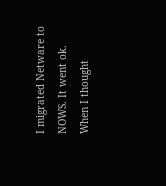I migrated Netware to NOWS. It went ok. When I thought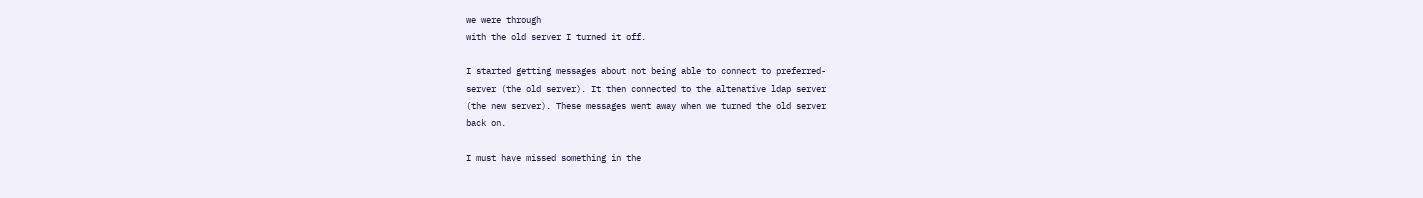we were through
with the old server I turned it off.

I started getting messages about not being able to connect to preferred-
server (the old server). It then connected to the altenative ldap server
(the new server). These messages went away when we turned the old server
back on.

I must have missed something in the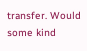transfer. Would some kind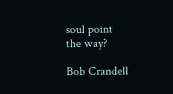soul point
the way?

Bob Crandell